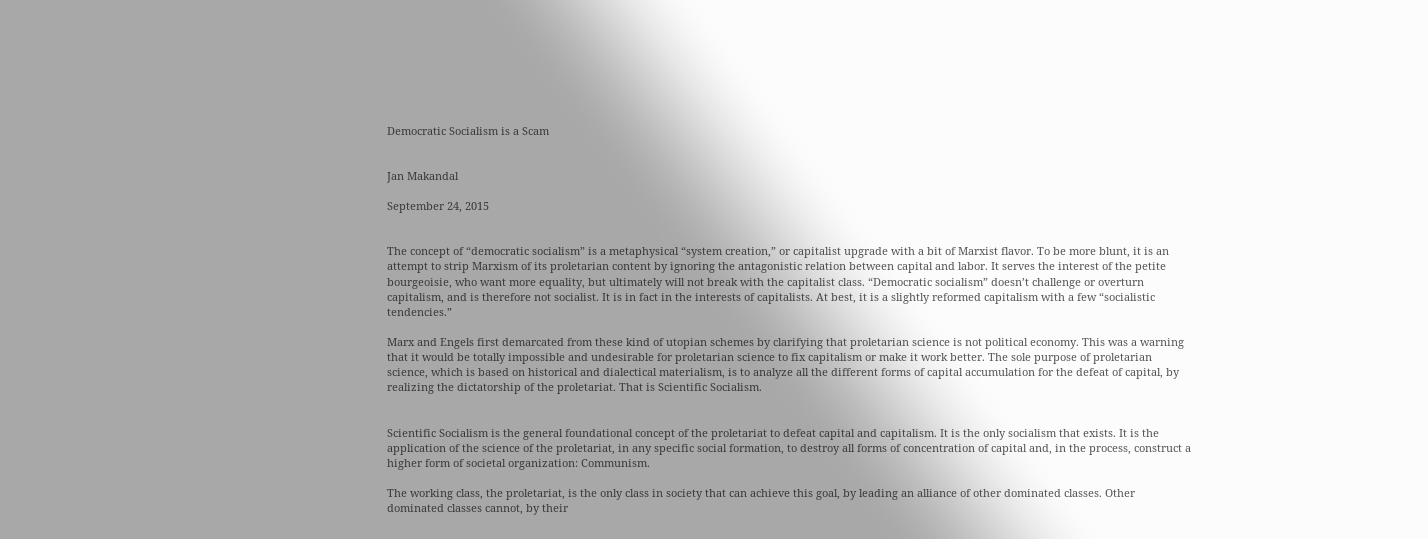Democratic Socialism is a Scam


Jan Makandal

September 24, 2015


The concept of “democratic socialism” is a metaphysical “system creation,” or capitalist upgrade with a bit of Marxist flavor. To be more blunt, it is an attempt to strip Marxism of its proletarian content by ignoring the antagonistic relation between capital and labor. It serves the interest of the petite bourgeoisie, who want more equality, but ultimately will not break with the capitalist class. “Democratic socialism” doesn’t challenge or overturn capitalism, and is therefore not socialist. It is in fact in the interests of capitalists. At best, it is a slightly reformed capitalism with a few “socialistic tendencies.”

Marx and Engels first demarcated from these kind of utopian schemes by clarifying that proletarian science is not political economy. This was a warning that it would be totally impossible and undesirable for proletarian science to fix capitalism or make it work better. The sole purpose of proletarian science, which is based on historical and dialectical materialism, is to analyze all the different forms of capital accumulation for the defeat of capital, by realizing the dictatorship of the proletariat. That is Scientific Socialism.


Scientific Socialism is the general foundational concept of the proletariat to defeat capital and capitalism. It is the only socialism that exists. It is the application of the science of the proletariat, in any specific social formation, to destroy all forms of concentration of capital and, in the process, construct a higher form of societal organization: Communism.

The working class, the proletariat, is the only class in society that can achieve this goal, by leading an alliance of other dominated classes. Other dominated classes cannot, by their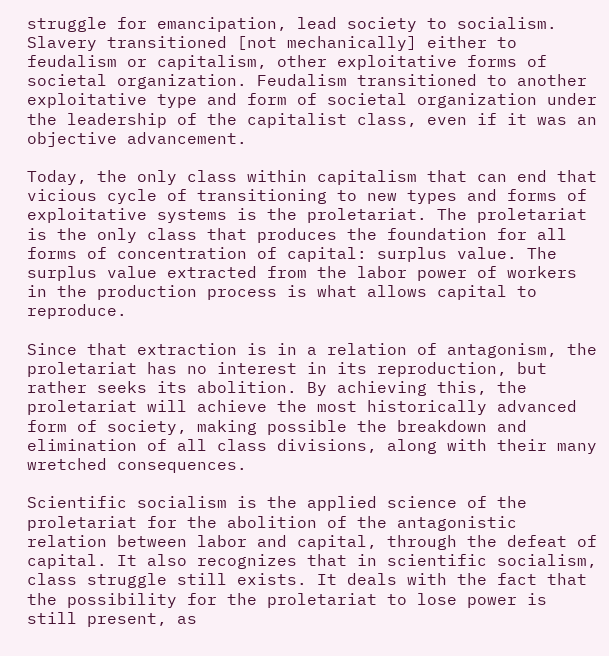struggle for emancipation, lead society to socialism. Slavery transitioned [not mechanically] either to feudalism or capitalism, other exploitative forms of societal organization. Feudalism transitioned to another exploitative type and form of societal organization under the leadership of the capitalist class, even if it was an objective advancement.

Today, the only class within capitalism that can end that vicious cycle of transitioning to new types and forms of exploitative systems is the proletariat. The proletariat is the only class that produces the foundation for all forms of concentration of capital: surplus value. The surplus value extracted from the labor power of workers in the production process is what allows capital to reproduce.

Since that extraction is in a relation of antagonism, the proletariat has no interest in its reproduction, but rather seeks its abolition. By achieving this, the proletariat will achieve the most historically advanced form of society, making possible the breakdown and elimination of all class divisions, along with their many wretched consequences.

Scientific socialism is the applied science of the proletariat for the abolition of the antagonistic relation between labor and capital, through the defeat of capital. It also recognizes that in scientific socialism, class struggle still exists. It deals with the fact that the possibility for the proletariat to lose power is still present, as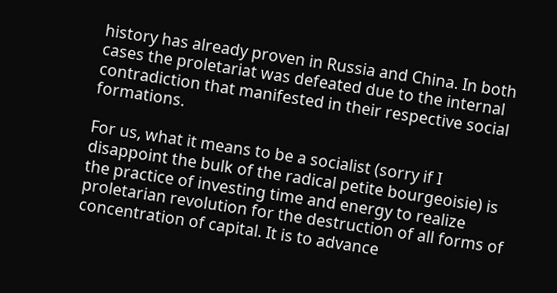history has already proven in Russia and China. In both cases the proletariat was defeated due to the internal contradiction that manifested in their respective social formations.

For us, what it means to be a socialist (sorry if I disappoint the bulk of the radical petite bourgeoisie) is the practice of investing time and energy to realize proletarian revolution for the destruction of all forms of concentration of capital. It is to advance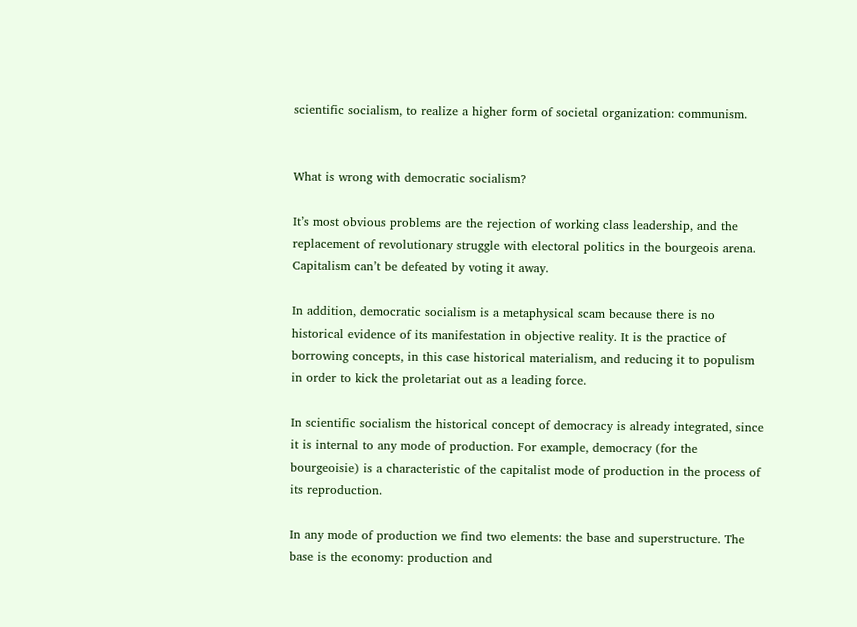scientific socialism, to realize a higher form of societal organization: communism.


What is wrong with democratic socialism?

It’s most obvious problems are the rejection of working class leadership, and the replacement of revolutionary struggle with electoral politics in the bourgeois arena. Capitalism can’t be defeated by voting it away.

In addition, democratic socialism is a metaphysical scam because there is no historical evidence of its manifestation in objective reality. It is the practice of borrowing concepts, in this case historical materialism, and reducing it to populism in order to kick the proletariat out as a leading force.

In scientific socialism the historical concept of democracy is already integrated, since it is internal to any mode of production. For example, democracy (for the bourgeoisie) is a characteristic of the capitalist mode of production in the process of its reproduction.

In any mode of production we find two elements: the base and superstructure. The base is the economy: production and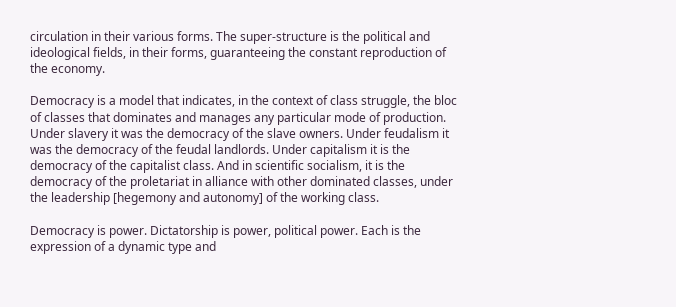circulation in their various forms. The super-structure is the political and ideological fields, in their forms, guaranteeing the constant reproduction of the economy.

Democracy is a model that indicates, in the context of class struggle, the bloc of classes that dominates and manages any particular mode of production. Under slavery it was the democracy of the slave owners. Under feudalism it was the democracy of the feudal landlords. Under capitalism it is the democracy of the capitalist class. And in scientific socialism, it is the democracy of the proletariat in alliance with other dominated classes, under the leadership [hegemony and autonomy] of the working class.

Democracy is power. Dictatorship is power, political power. Each is the expression of a dynamic type and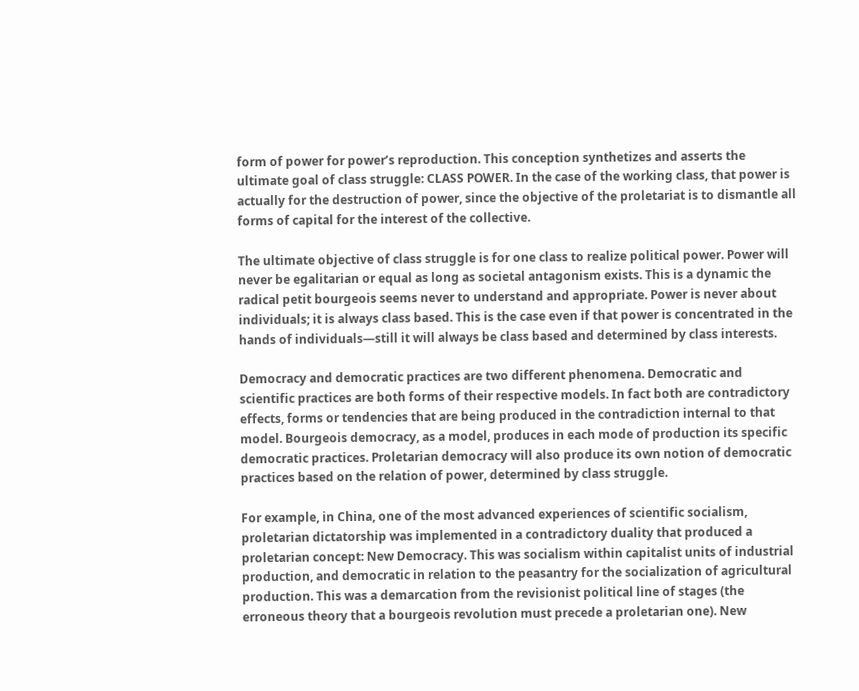form of power for power’s reproduction. This conception synthetizes and asserts the ultimate goal of class struggle: CLASS POWER. In the case of the working class, that power is actually for the destruction of power, since the objective of the proletariat is to dismantle all forms of capital for the interest of the collective.

The ultimate objective of class struggle is for one class to realize political power. Power will never be egalitarian or equal as long as societal antagonism exists. This is a dynamic the radical petit bourgeois seems never to understand and appropriate. Power is never about individuals; it is always class based. This is the case even if that power is concentrated in the hands of individuals—still it will always be class based and determined by class interests.

Democracy and democratic practices are two different phenomena. Democratic and scientific practices are both forms of their respective models. In fact both are contradictory effects, forms or tendencies that are being produced in the contradiction internal to that model. Bourgeois democracy, as a model, produces in each mode of production its specific democratic practices. Proletarian democracy will also produce its own notion of democratic practices based on the relation of power, determined by class struggle.

For example, in China, one of the most advanced experiences of scientific socialism, proletarian dictatorship was implemented in a contradictory duality that produced a proletarian concept: New Democracy. This was socialism within capitalist units of industrial production, and democratic in relation to the peasantry for the socialization of agricultural production. This was a demarcation from the revisionist political line of stages (the erroneous theory that a bourgeois revolution must precede a proletarian one). New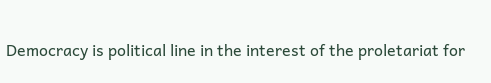Democracy is political line in the interest of the proletariat for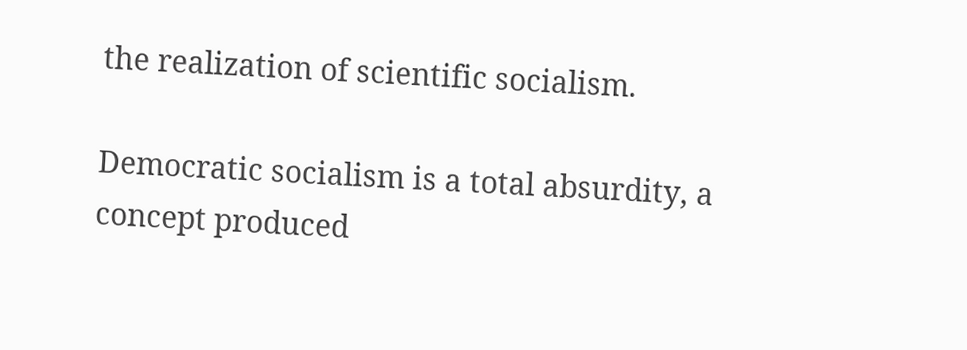the realization of scientific socialism.

Democratic socialism is a total absurdity, a concept produced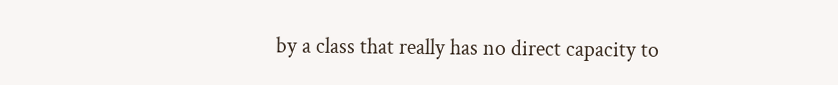by a class that really has no direct capacity to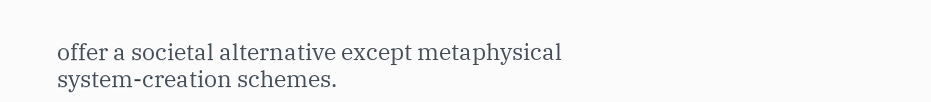offer a societal alternative except metaphysical system-creation schemes.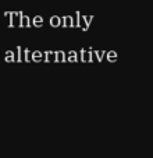The only alternative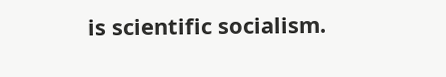is scientific socialism.